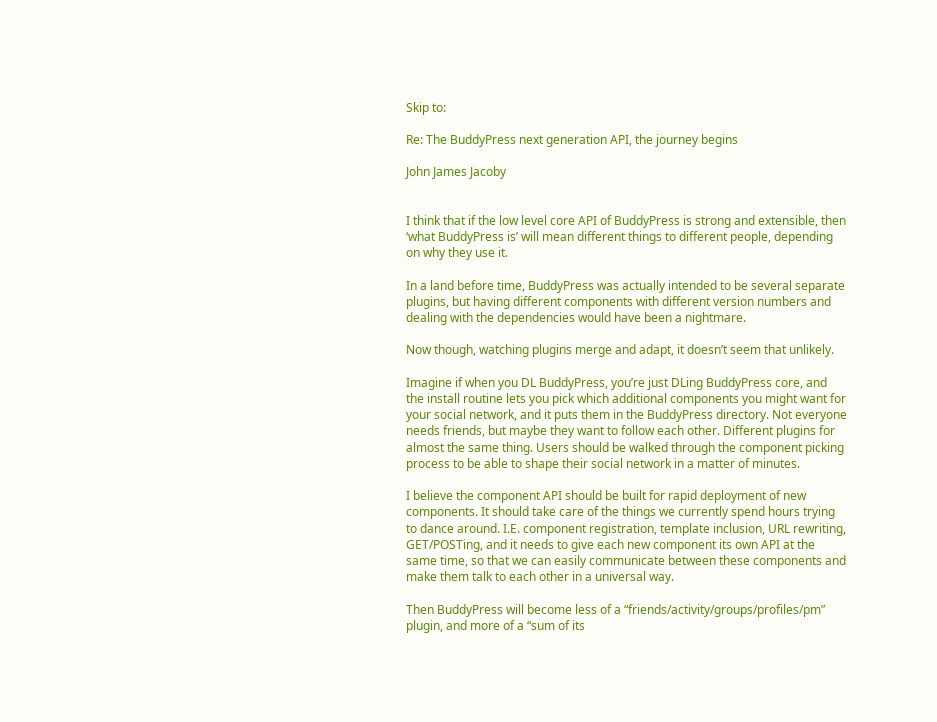Skip to:

Re: The BuddyPress next generation API, the journey begins

John James Jacoby


I think that if the low level core API of BuddyPress is strong and extensible, then ‘what BuddyPress is’ will mean different things to different people, depending on why they use it.

In a land before time, BuddyPress was actually intended to be several separate plugins, but having different components with different version numbers and dealing with the dependencies would have been a nightmare.

Now though, watching plugins merge and adapt, it doesn’t seem that unlikely.

Imagine if when you DL BuddyPress, you’re just DLing BuddyPress core, and the install routine lets you pick which additional components you might want for your social network, and it puts them in the BuddyPress directory. Not everyone needs friends, but maybe they want to follow each other. Different plugins for almost the same thing. Users should be walked through the component picking process to be able to shape their social network in a matter of minutes.

I believe the component API should be built for rapid deployment of new components. It should take care of the things we currently spend hours trying to dance around. I.E. component registration, template inclusion, URL rewriting, GET/POSTing, and it needs to give each new component its own API at the same time, so that we can easily communicate between these components and make them talk to each other in a universal way.

Then BuddyPress will become less of a “friends/activity/groups/profiles/pm” plugin, and more of a “sum of its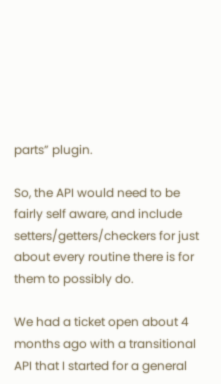parts” plugin.

So, the API would need to be fairly self aware, and include setters/getters/checkers for just about every routine there is for them to possibly do.

We had a ticket open about 4 months ago with a transitional API that I started for a general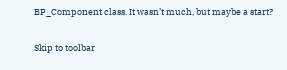BP_Component class. It wasn’t much, but maybe a start?

Skip to toolbar